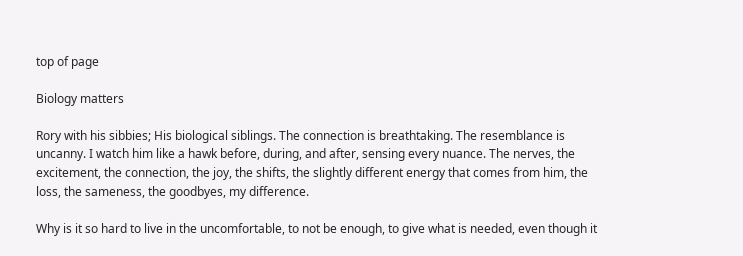top of page

Biology matters

Rory with his sibbies; His biological siblings. The connection is breathtaking. The resemblance is uncanny. I watch him like a hawk before, during, and after, sensing every nuance. The nerves, the excitement, the connection, the joy, the shifts, the slightly different energy that comes from him, the loss, the sameness, the goodbyes, my difference.

Why is it so hard to live in the uncomfortable, to not be enough, to give what is needed, even though it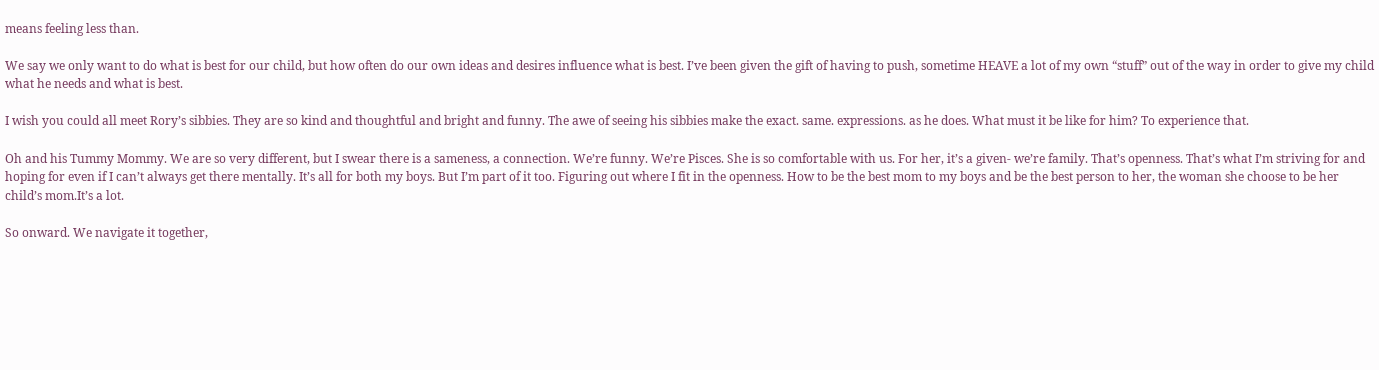means feeling less than.

We say we only want to do what is best for our child, but how often do our own ideas and desires influence what is best. I’ve been given the gift of having to push, sometime HEAVE a lot of my own “stuff” out of the way in order to give my child what he needs and what is best.

I wish you could all meet Rory’s sibbies. They are so kind and thoughtful and bright and funny. The awe of seeing his sibbies make the exact. same. expressions. as he does. What must it be like for him? To experience that.

Oh and his Tummy Mommy. We are so very different, but I swear there is a sameness, a connection. We’re funny. We’re Pisces. She is so comfortable with us. For her, it’s a given- we’re family. That’s openness. That’s what I’m striving for and hoping for even if I can’t always get there mentally. It’s all for both my boys. But I’m part of it too. Figuring out where I fit in the openness. How to be the best mom to my boys and be the best person to her, the woman she choose to be her child’s mom.It’s a lot.

So onward. We navigate it together,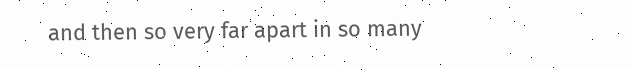and then so very far apart in so many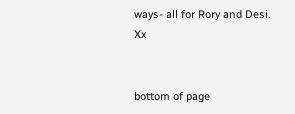ways- all for Rory and Desi. Xx


bottom of page